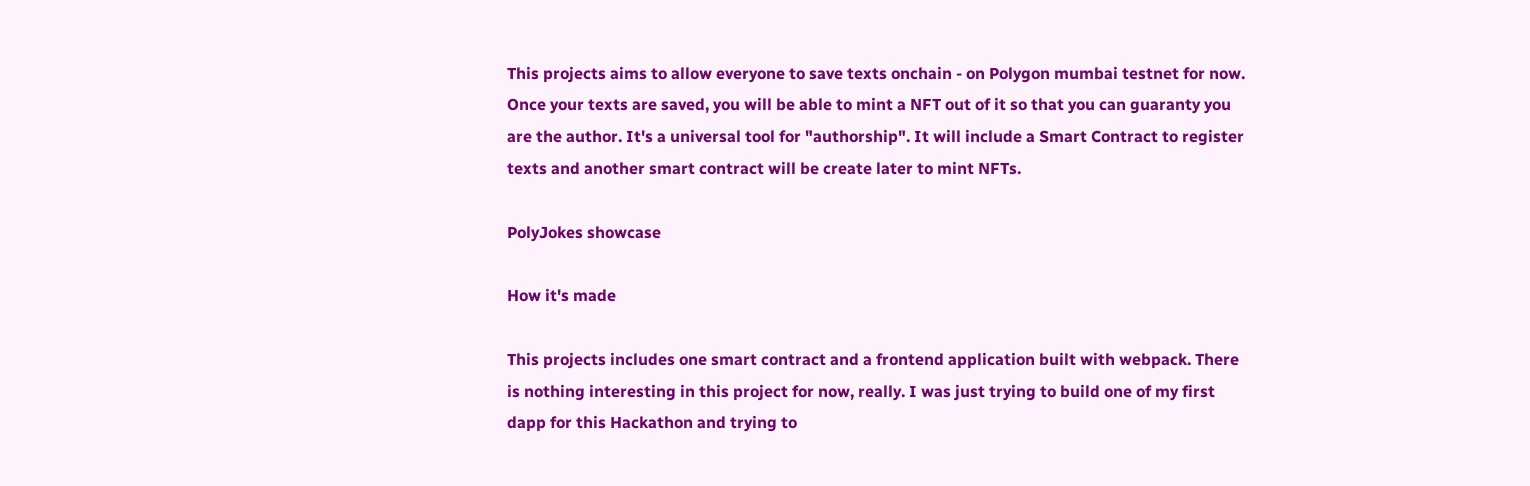This projects aims to allow everyone to save texts onchain - on Polygon mumbai testnet for now. Once your texts are saved, you will be able to mint a NFT out of it so that you can guaranty you are the author. It's a universal tool for "authorship". It will include a Smart Contract to register texts and another smart contract will be create later to mint NFTs.

PolyJokes showcase

How it's made

This projects includes one smart contract and a frontend application built with webpack. There is nothing interesting in this project for now, really. I was just trying to build one of my first dapp for this Hackathon and trying to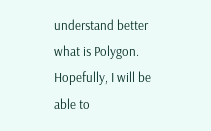understand better what is Polygon. Hopefully, I will be able to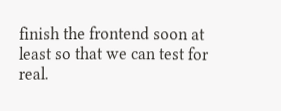finish the frontend soon at least so that we can test for real.